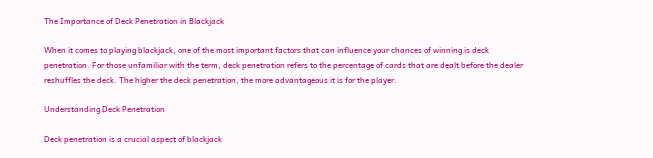The Importance of Deck Penetration in Blackjack

When it comes to playing blackjack, one of the most important factors that can influence your chances of winning is deck penetration. For those unfamiliar with the term, deck penetration refers to the percentage of cards that are dealt before the dealer reshuffles the deck. The higher the deck penetration, the more advantageous it is for the player.

Understanding Deck Penetration

Deck penetration is a crucial aspect of blackjack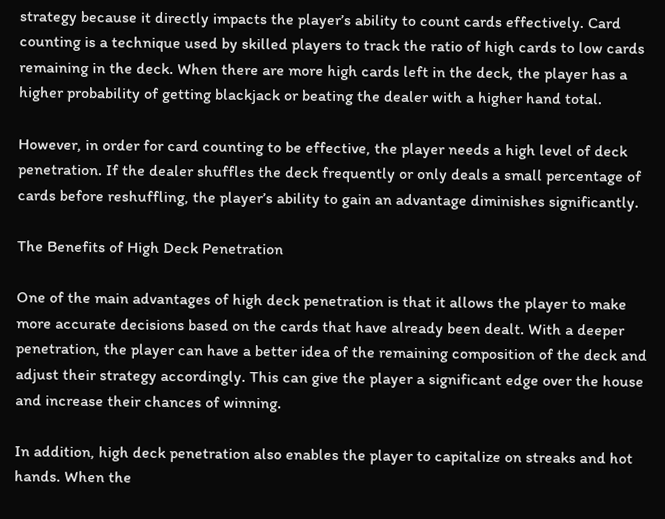strategy because it directly impacts the player’s ability to count cards effectively. Card counting is a technique used by skilled players to track the ratio of high cards to low cards remaining in the deck. When there are more high cards left in the deck, the player has a higher probability of getting blackjack or beating the dealer with a higher hand total.

However, in order for card counting to be effective, the player needs a high level of deck penetration. If the dealer shuffles the deck frequently or only deals a small percentage of cards before reshuffling, the player’s ability to gain an advantage diminishes significantly.

The Benefits of High Deck Penetration

One of the main advantages of high deck penetration is that it allows the player to make more accurate decisions based on the cards that have already been dealt. With a deeper penetration, the player can have a better idea of the remaining composition of the deck and adjust their strategy accordingly. This can give the player a significant edge over the house and increase their chances of winning.

In addition, high deck penetration also enables the player to capitalize on streaks and hot hands. When the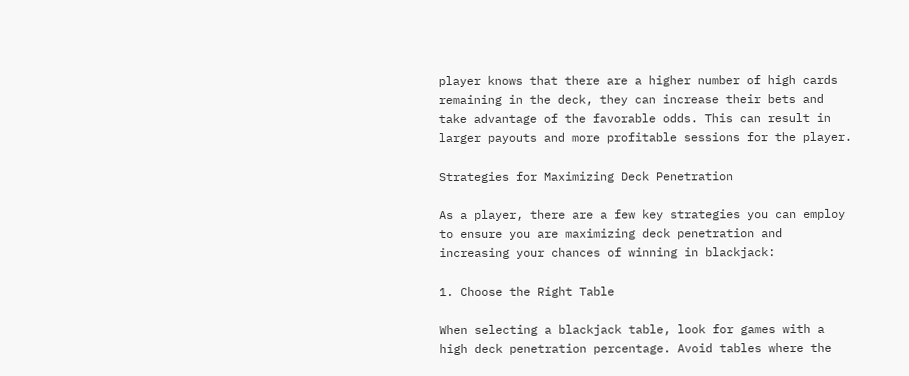player knows that there are a higher number of high cards remaining in the deck, they can increase their bets and take advantage of the favorable odds. This can result in larger payouts and more profitable sessions for the player.

Strategies for Maximizing Deck Penetration

As a player, there are a few key strategies you can employ to ensure you are maximizing deck penetration and increasing your chances of winning in blackjack:

1. Choose the Right Table

When selecting a blackjack table, look for games with a high deck penetration percentage. Avoid tables where the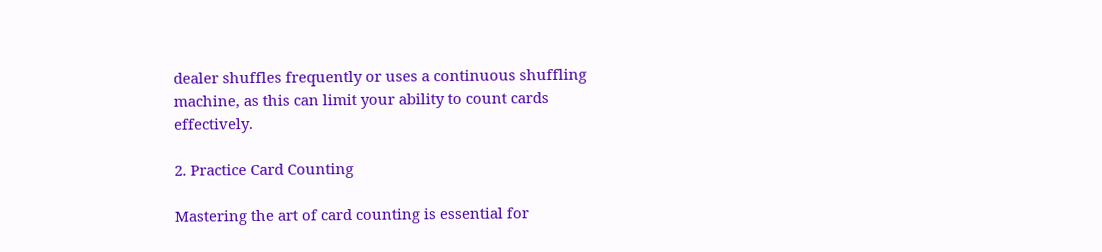dealer shuffles frequently or uses a continuous shuffling machine, as this can limit your ability to count cards effectively.

2. Practice Card Counting

Mastering the art of card counting is essential for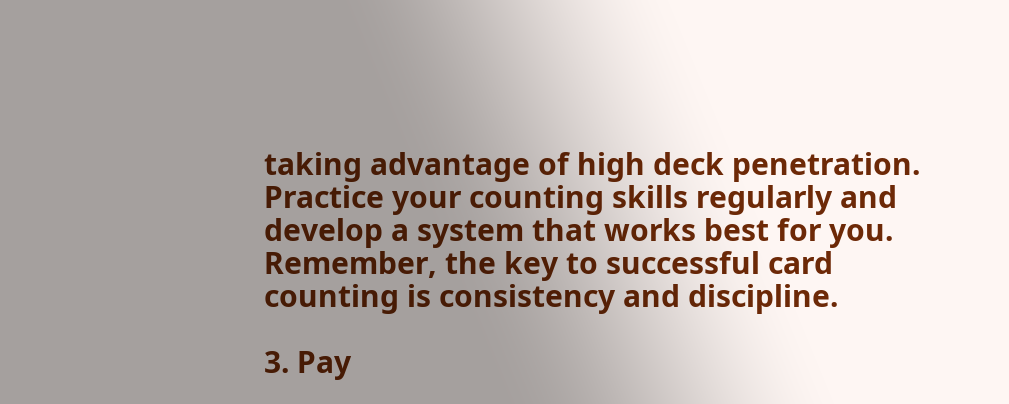taking advantage of high deck penetration. Practice your counting skills regularly and develop a system that works best for you. Remember, the key to successful card counting is consistency and discipline.

3. Pay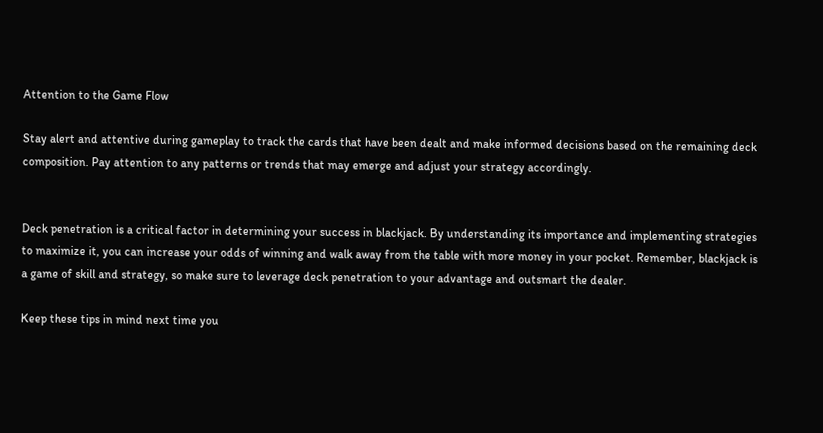Attention to the Game Flow

Stay alert and attentive during gameplay to track the cards that have been dealt and make informed decisions based on the remaining deck composition. Pay attention to any patterns or trends that may emerge and adjust your strategy accordingly.


Deck penetration is a critical factor in determining your success in blackjack. By understanding its importance and implementing strategies to maximize it, you can increase your odds of winning and walk away from the table with more money in your pocket. Remember, blackjack is a game of skill and strategy, so make sure to leverage deck penetration to your advantage and outsmart the dealer.

Keep these tips in mind next time you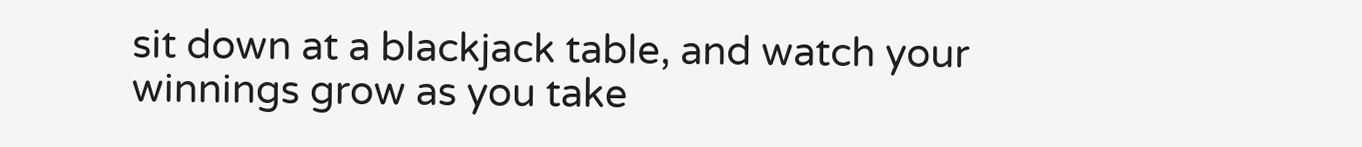sit down at a blackjack table, and watch your winnings grow as you take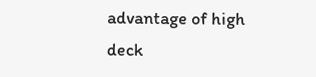advantage of high deck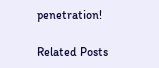penetration!

Related Posts